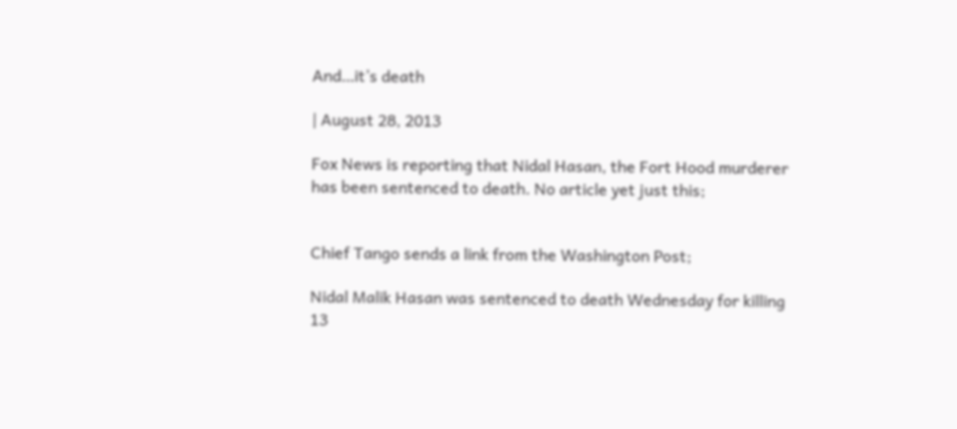And…it’s death

| August 28, 2013

Fox News is reporting that Nidal Hasan, the Fort Hood murderer has been sentenced to death. No article yet just this;


Chief Tango sends a link from the Washington Post;

Nidal Malik Hasan was sentenced to death Wednesday for killing 13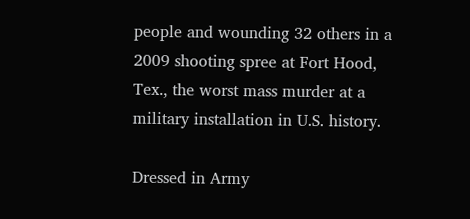people and wounding 32 others in a 2009 shooting spree at Fort Hood, Tex., the worst mass murder at a military installation in U.S. history.

Dressed in Army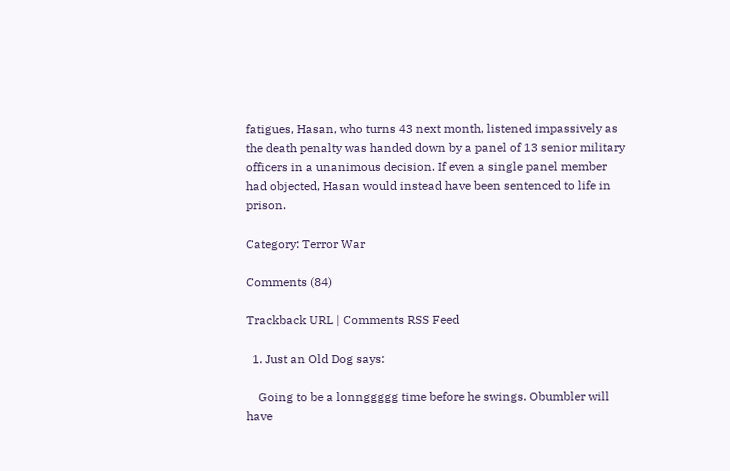fatigues, Hasan, who turns 43 next month, listened impassively as the death penalty was handed down by a panel of 13 senior military officers in a unanimous decision. If even a single panel member had objected, Hasan would instead have been sentenced to life in prison.

Category: Terror War

Comments (84)

Trackback URL | Comments RSS Feed

  1. Just an Old Dog says:

    Going to be a lonnggggg time before he swings. Obumbler will have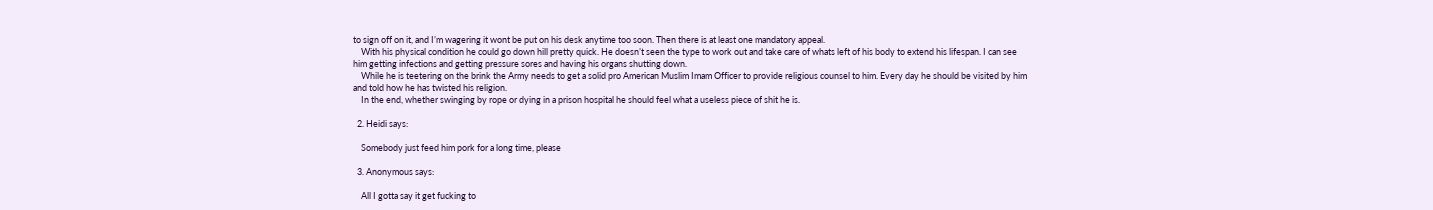to sign off on it, and I’m wagering it wont be put on his desk anytime too soon. Then there is at least one mandatory appeal.
    With his physical condition he could go down hill pretty quick. He doesn’t seen the type to work out and take care of whats left of his body to extend his lifespan. I can see him getting infections and getting pressure sores and having his organs shutting down.
    While he is teetering on the brink the Army needs to get a solid pro American Muslim Imam Officer to provide religious counsel to him. Every day he should be visited by him and told how he has twisted his religion.
    In the end, whether swinging by rope or dying in a prison hospital he should feel what a useless piece of shit he is.

  2. Heidi says:

    Somebody just feed him pork for a long time, please

  3. Anonymous says:

    All I gotta say it get fucking to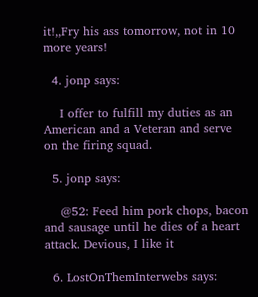it!,,Fry his ass tomorrow, not in 10 more years!

  4. jonp says:

    I offer to fulfill my duties as an American and a Veteran and serve on the firing squad.

  5. jonp says:

    @52: Feed him pork chops, bacon and sausage until he dies of a heart attack. Devious, I like it

  6. LostOnThemInterwebs says: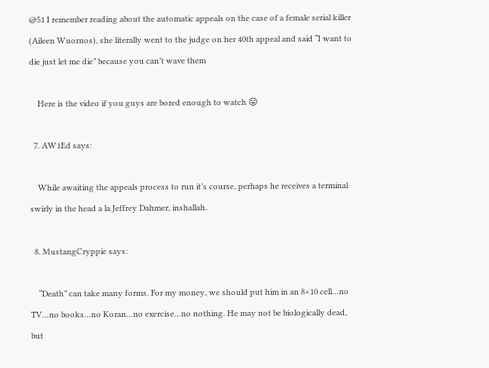@51 I remember reading about the automatic appeals on the case of a female serial killer (Aileen Wuornos), she literally went to the judge on her 40th appeal and said “I want to die just let me die” because you can’t wave them

    Here is the video if you guys are bored enough to watch 😛

  7. AW1Ed says:

    While awaiting the appeals process to run it’s course, perhaps he receives a terminal swirly in the head a la Jeffrey Dahmer, inshallah.

  8. MustangCryppie says:

    “Death” can take many forms. For my money, we should put him in an 8×10 cell…no TV…no books…no Koran…no exercise…no nothing. He may not be biologically dead, but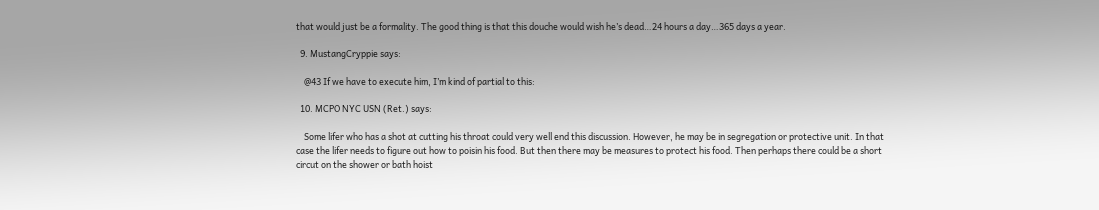that would just be a formality. The good thing is that this douche would wish he’s dead…24 hours a day…365 days a year.

  9. MustangCryppie says:

    @43 If we have to execute him, I’m kind of partial to this:

  10. MCPO NYC USN (Ret.) says:

    Some lifer who has a shot at cutting his throat could very well end this discussion. However, he may be in segregation or protective unit. In that case the lifer needs to figure out how to poisin his food. But then there may be measures to protect his food. Then perhaps there could be a short circut on the shower or bath hoist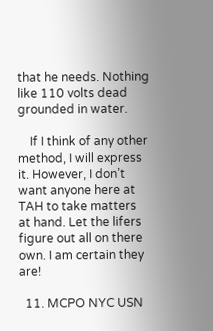that he needs. Nothing like 110 volts dead grounded in water.

    If I think of any other method, I will express it. However, I don’t want anyone here at TAH to take matters at hand. Let the lifers figure out all on there own. I am certain they are!

  11. MCPO NYC USN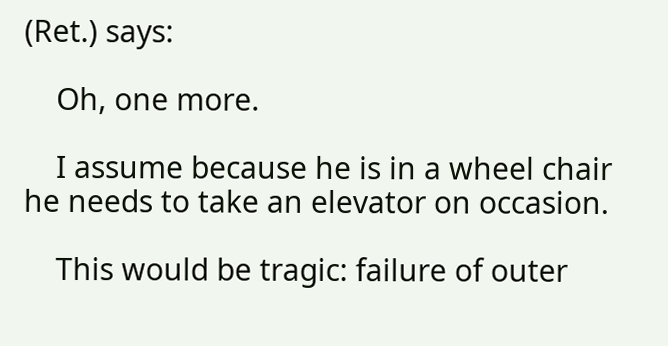(Ret.) says:

    Oh, one more.

    I assume because he is in a wheel chair he needs to take an elevator on occasion.

    This would be tragic: failure of outer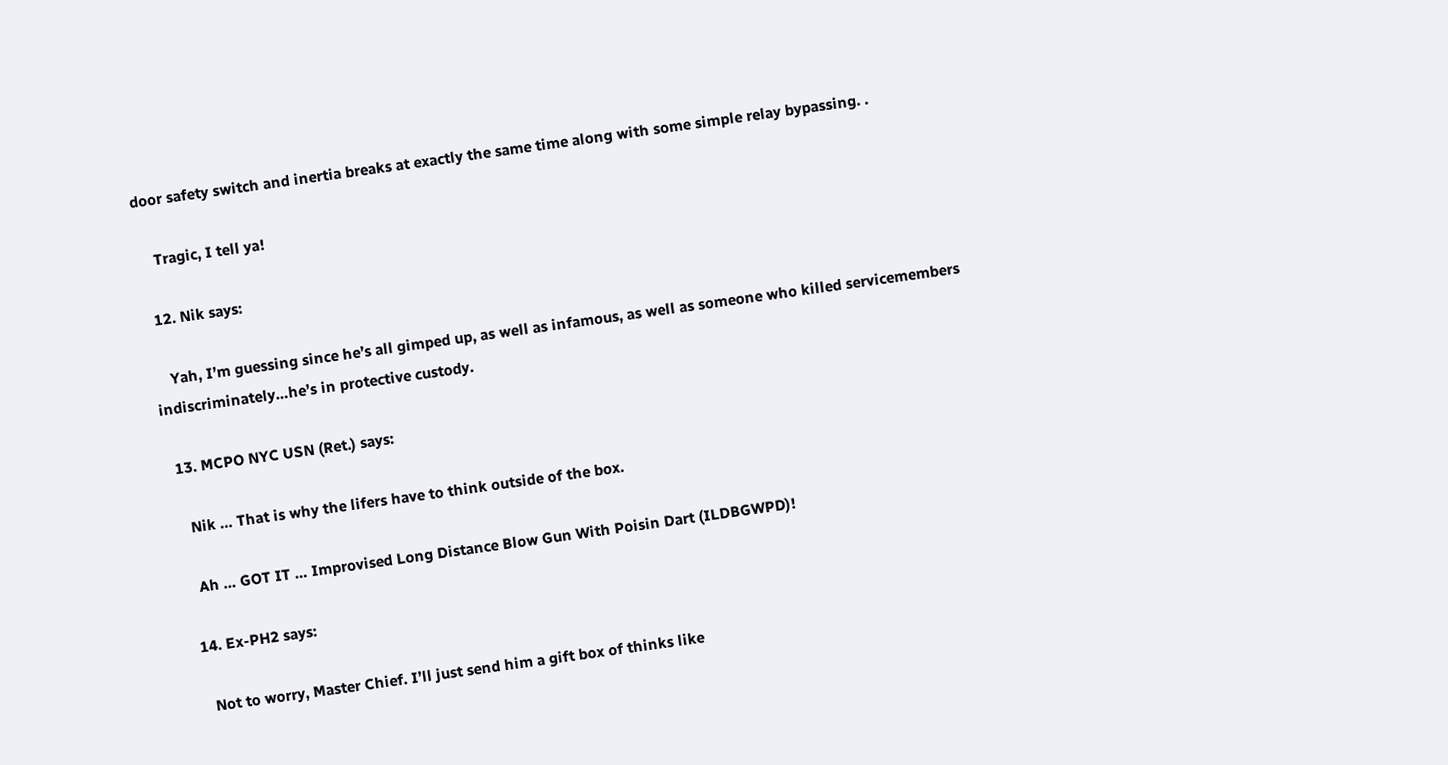door safety switch and inertia breaks at exactly the same time along with some simple relay bypassing. .

    Tragic, I tell ya!

  12. Nik says:

    Yah, I’m guessing since he’s all gimped up, as well as infamous, as well as someone who killed servicemembers indiscriminately…he’s in protective custody.

  13. MCPO NYC USN (Ret.) says:

    Nik … That is why the lifers have to think outside of the box.

    Ah … GOT IT … Improvised Long Distance Blow Gun With Poisin Dart (ILDBGWPD)!

  14. Ex-PH2 says:

    Not to worry, Master Chief. I’ll just send him a gift box of thinks like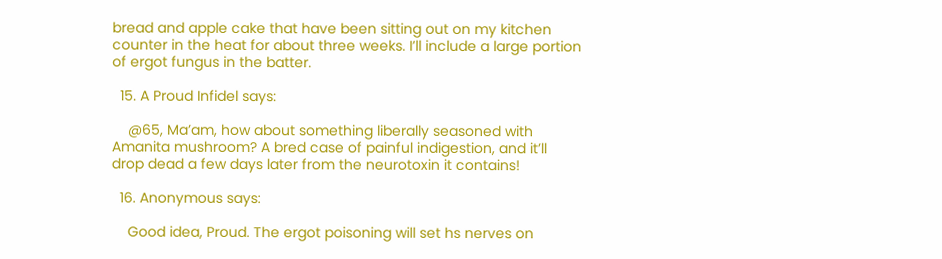bread and apple cake that have been sitting out on my kitchen counter in the heat for about three weeks. I’ll include a large portion of ergot fungus in the batter.

  15. A Proud Infidel says:

    @65, Ma’am, how about something liberally seasoned with Amanita mushroom? A bred case of painful indigestion, and it’ll drop dead a few days later from the neurotoxin it contains!

  16. Anonymous says:

    Good idea, Proud. The ergot poisoning will set hs nerves on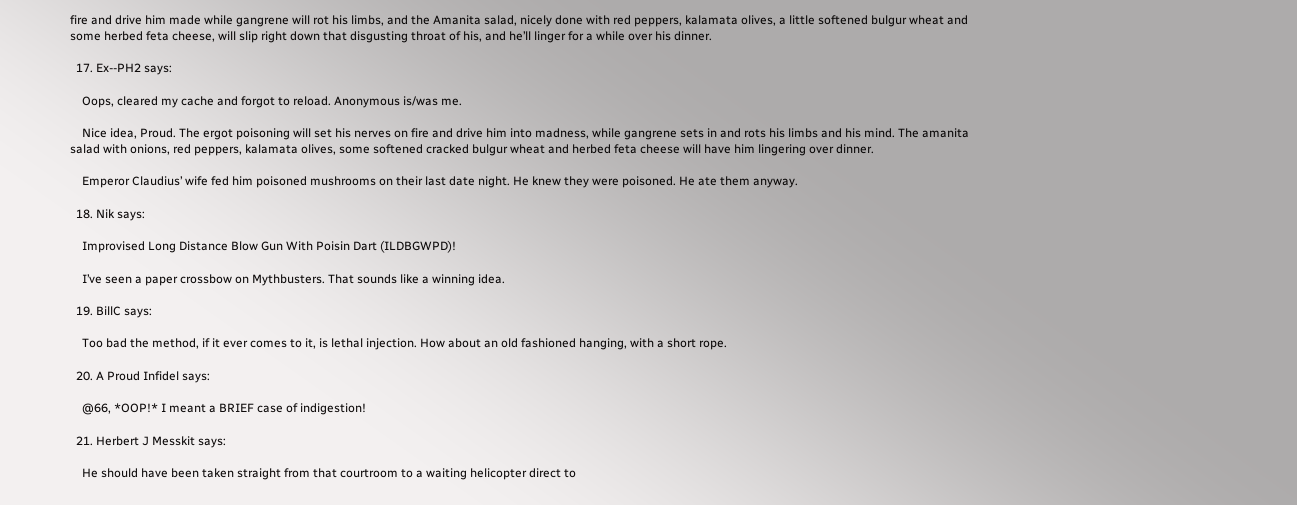fire and drive him made while gangrene will rot his limbs, and the Amanita salad, nicely done with red peppers, kalamata olives, a little softened bulgur wheat and some herbed feta cheese, will slip right down that disgusting throat of his, and he’ll linger for a while over his dinner.

  17. Ex--PH2 says:

    Oops, cleared my cache and forgot to reload. Anonymous is/was me.

    Nice idea, Proud. The ergot poisoning will set his nerves on fire and drive him into madness, while gangrene sets in and rots his limbs and his mind. The amanita salad with onions, red peppers, kalamata olives, some softened cracked bulgur wheat and herbed feta cheese will have him lingering over dinner.

    Emperor Claudius’ wife fed him poisoned mushrooms on their last date night. He knew they were poisoned. He ate them anyway.

  18. Nik says:

    Improvised Long Distance Blow Gun With Poisin Dart (ILDBGWPD)!

    I’ve seen a paper crossbow on Mythbusters. That sounds like a winning idea.

  19. BillC says:

    Too bad the method, if it ever comes to it, is lethal injection. How about an old fashioned hanging, with a short rope.

  20. A Proud Infidel says:

    @66, *OOP!* I meant a BRIEF case of indigestion!

  21. Herbert J Messkit says:

    He should have been taken straight from that courtroom to a waiting helicopter direct to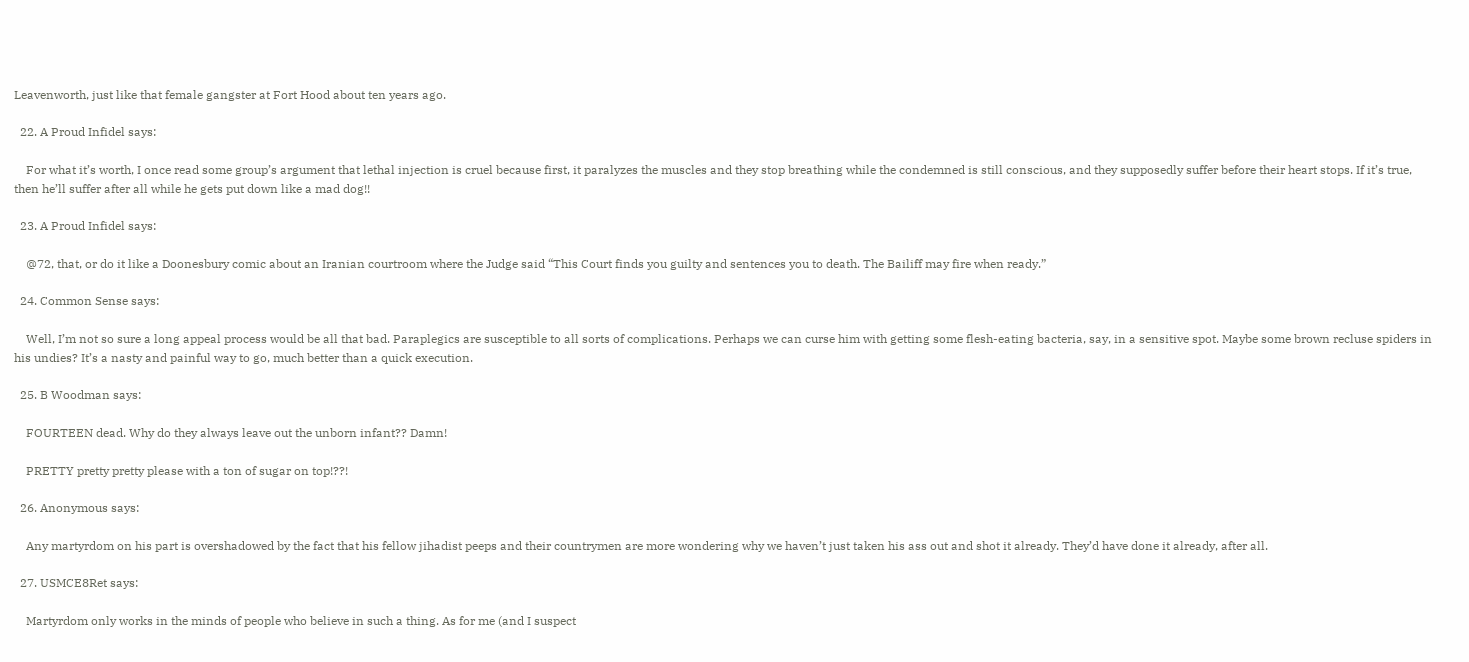Leavenworth, just like that female gangster at Fort Hood about ten years ago.

  22. A Proud Infidel says:

    For what it’s worth, I once read some group’s argument that lethal injection is cruel because first, it paralyzes the muscles and they stop breathing while the condemned is still conscious, and they supposedly suffer before their heart stops. If it’s true, then he’ll suffer after all while he gets put down like a mad dog!!

  23. A Proud Infidel says:

    @72, that, or do it like a Doonesbury comic about an Iranian courtroom where the Judge said “This Court finds you guilty and sentences you to death. The Bailiff may fire when ready.”

  24. Common Sense says:

    Well, I’m not so sure a long appeal process would be all that bad. Paraplegics are susceptible to all sorts of complications. Perhaps we can curse him with getting some flesh-eating bacteria, say, in a sensitive spot. Maybe some brown recluse spiders in his undies? It’s a nasty and painful way to go, much better than a quick execution.

  25. B Woodman says:

    FOURTEEN dead. Why do they always leave out the unborn infant?? Damn!

    PRETTY pretty pretty please with a ton of sugar on top!??!

  26. Anonymous says:

    Any martyrdom on his part is overshadowed by the fact that his fellow jihadist peeps and their countrymen are more wondering why we haven’t just taken his ass out and shot it already. They’d have done it already, after all.

  27. USMCE8Ret says:

    Martyrdom only works in the minds of people who believe in such a thing. As for me (and I suspect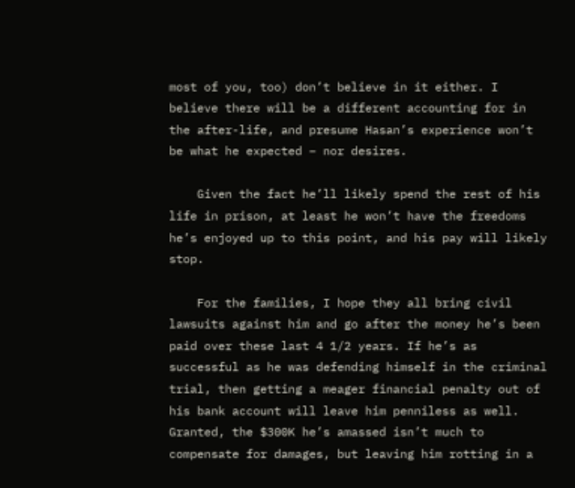most of you, too) don’t believe in it either. I believe there will be a different accounting for in the after-life, and presume Hasan’s experience won’t be what he expected – nor desires.

    Given the fact he’ll likely spend the rest of his life in prison, at least he won’t have the freedoms he’s enjoyed up to this point, and his pay will likely stop.

    For the families, I hope they all bring civil lawsuits against him and go after the money he’s been paid over these last 4 1/2 years. If he’s as successful as he was defending himself in the criminal trial, then getting a meager financial penalty out of his bank account will leave him penniless as well. Granted, the $300K he’s amassed isn’t much to compensate for damages, but leaving him rotting in a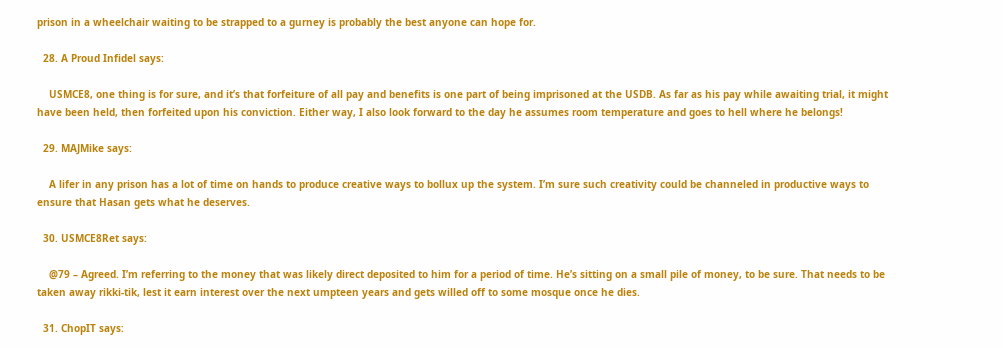prison in a wheelchair waiting to be strapped to a gurney is probably the best anyone can hope for.

  28. A Proud Infidel says:

    USMCE8, one thing is for sure, and it’s that forfeiture of all pay and benefits is one part of being imprisoned at the USDB. As far as his pay while awaiting trial, it might have been held, then forfeited upon his conviction. Either way, I also look forward to the day he assumes room temperature and goes to hell where he belongs!

  29. MAJMike says:

    A lifer in any prison has a lot of time on hands to produce creative ways to bollux up the system. I’m sure such creativity could be channeled in productive ways to ensure that Hasan gets what he deserves.

  30. USMCE8Ret says:

    @79 – Agreed. I’m referring to the money that was likely direct deposited to him for a period of time. He’s sitting on a small pile of money, to be sure. That needs to be taken away rikki-tik, lest it earn interest over the next umpteen years and gets willed off to some mosque once he dies.

  31. ChopIT says: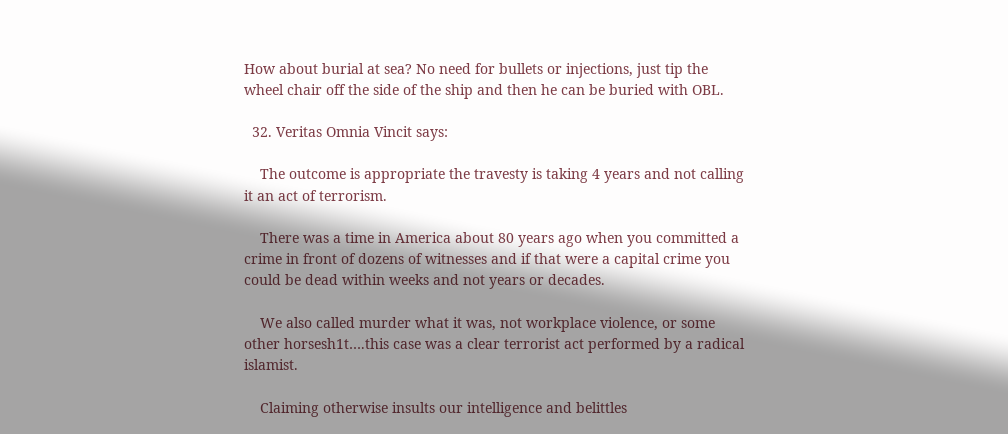How about burial at sea? No need for bullets or injections, just tip the wheel chair off the side of the ship and then he can be buried with OBL.

  32. Veritas Omnia Vincit says:

    The outcome is appropriate the travesty is taking 4 years and not calling it an act of terrorism.

    There was a time in America about 80 years ago when you committed a crime in front of dozens of witnesses and if that were a capital crime you could be dead within weeks and not years or decades.

    We also called murder what it was, not workplace violence, or some other horsesh1t….this case was a clear terrorist act performed by a radical islamist.

    Claiming otherwise insults our intelligence and belittles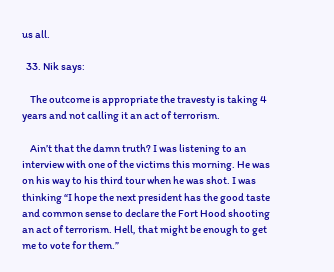us all.

  33. Nik says:

    The outcome is appropriate the travesty is taking 4 years and not calling it an act of terrorism.

    Ain’t that the damn truth? I was listening to an interview with one of the victims this morning. He was on his way to his third tour when he was shot. I was thinking “I hope the next president has the good taste and common sense to declare the Fort Hood shooting an act of terrorism. Hell, that might be enough to get me to vote for them.”